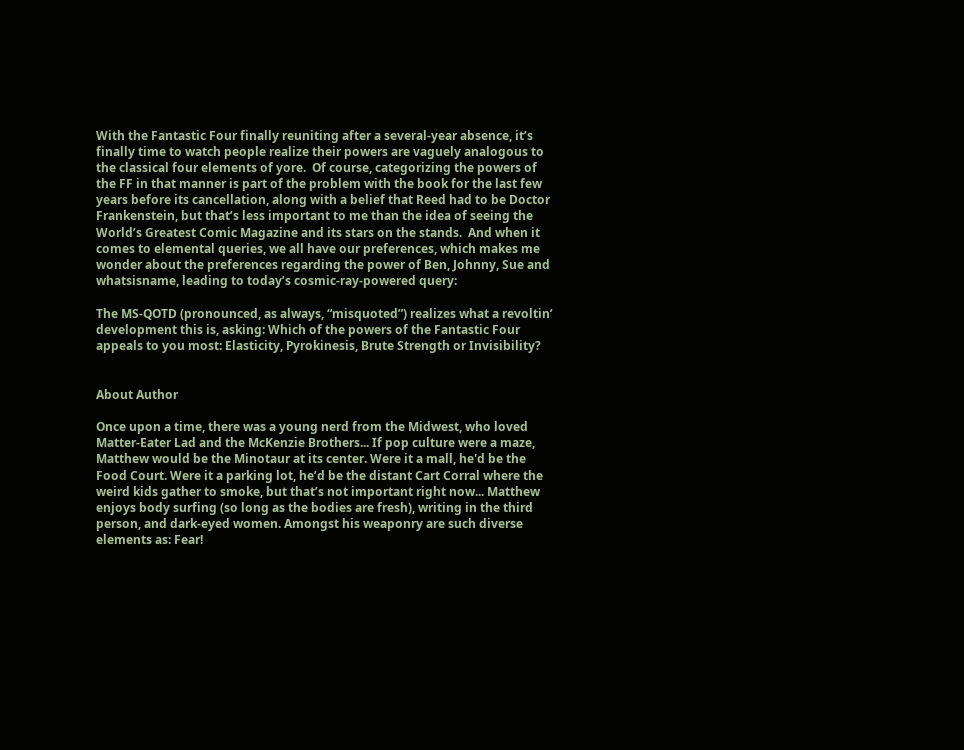With the Fantastic Four finally reuniting after a several-year absence, it’s finally time to watch people realize their powers are vaguely analogous to the classical four elements of yore.  Of course, categorizing the powers of the FF in that manner is part of the problem with the book for the last few years before its cancellation, along with a belief that Reed had to be Doctor Frankenstein, but that’s less important to me than the idea of seeing the World’s Greatest Comic Magazine and its stars on the stands.  And when it comes to elemental queries, we all have our preferences, which makes me wonder about the preferences regarding the power of Ben, Johnny, Sue and whatsisname, leading to today’s cosmic-ray-powered query:

The MS-QOTD (pronounced, as always, “misquoted”) realizes what a revoltin’ development this is, asking: Which of the powers of the Fantastic Four appeals to you most: Elasticity, Pyrokinesis, Brute Strength or Invisibility?


About Author

Once upon a time, there was a young nerd from the Midwest, who loved Matter-Eater Lad and the McKenzie Brothers... If pop culture were a maze, Matthew would be the Minotaur at its center. Were it a mall, he'd be the Food Court. Were it a parking lot, he’d be the distant Cart Corral where the weird kids gather to smoke, but that’s not important right now... Matthew enjoys body surfing (so long as the bodies are fresh), writing in the third person, and dark-eyed women. Amongst his weaponry are such diverse elements as: Fear!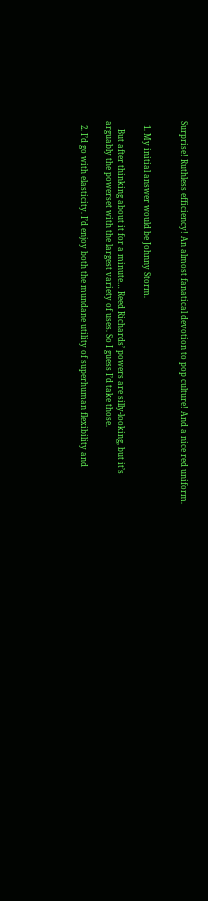Surprise! Ruthless efficiency! An almost fanatical devotion to pop culture! And a nice red uniform.


  1. My initial answer would be Johnny Storm.

    But after thinking about it for a minute… Reed Richards’ powers are silly-looking, but it’s arguably the powerset with the largest variety of uses. So I guess I’d take those.

  2. I’d go with elasticity. I’d enjoy both the mundane utility of superhuman flexibility and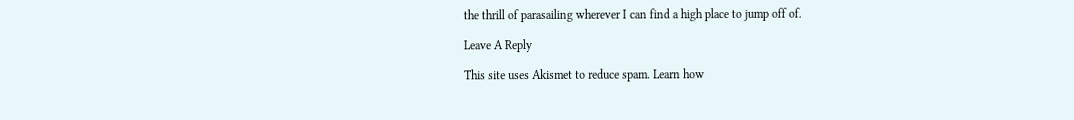the thrill of parasailing wherever I can find a high place to jump off of.

Leave A Reply

This site uses Akismet to reduce spam. Learn how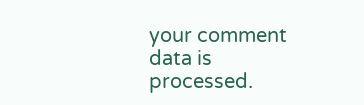your comment data is processed.